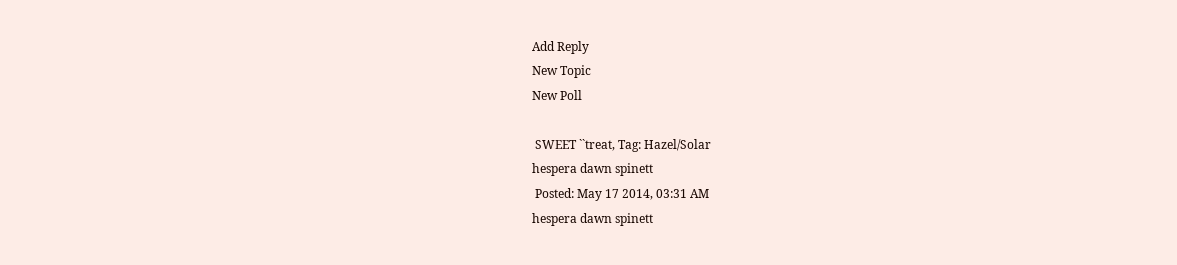Add Reply
New Topic
New Poll

 SWEET ``treat, Tag: Hazel/Solar
hespera dawn spinett
 Posted: May 17 2014, 03:31 AM
hespera dawn spinett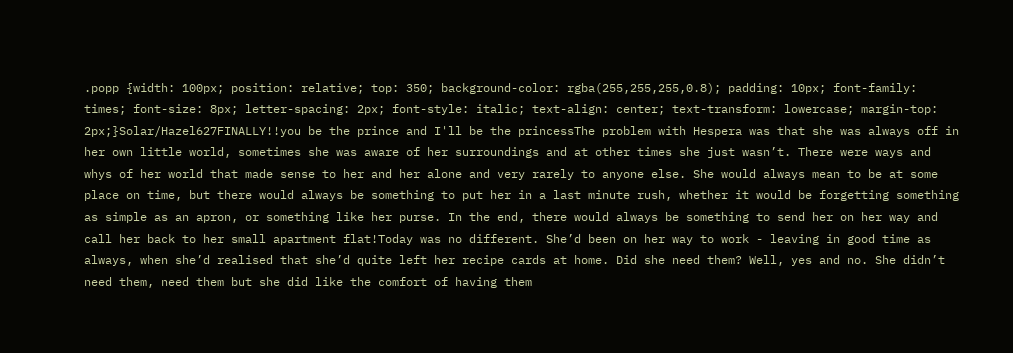.popp {width: 100px; position: relative; top: 350; background-color: rgba(255,255,255,0.8); padding: 10px; font-family: times; font-size: 8px; letter-spacing: 2px; font-style: italic; text-align: center; text-transform: lowercase; margin-top: 2px;}Solar/Hazel627FINALLY!!you be the prince and I'll be the princessThe problem with Hespera was that she was always off in her own little world, sometimes she was aware of her surroundings and at other times she just wasn’t. There were ways and whys of her world that made sense to her and her alone and very rarely to anyone else. She would always mean to be at some place on time, but there would always be something to put her in a last minute rush, whether it would be forgetting something as simple as an apron, or something like her purse. In the end, there would always be something to send her on her way and call her back to her small apartment flat!Today was no different. She’d been on her way to work - leaving in good time as always, when she’d realised that she’d quite left her recipe cards at home. Did she need them? Well, yes and no. She didn’t need them, need them but she did like the comfort of having them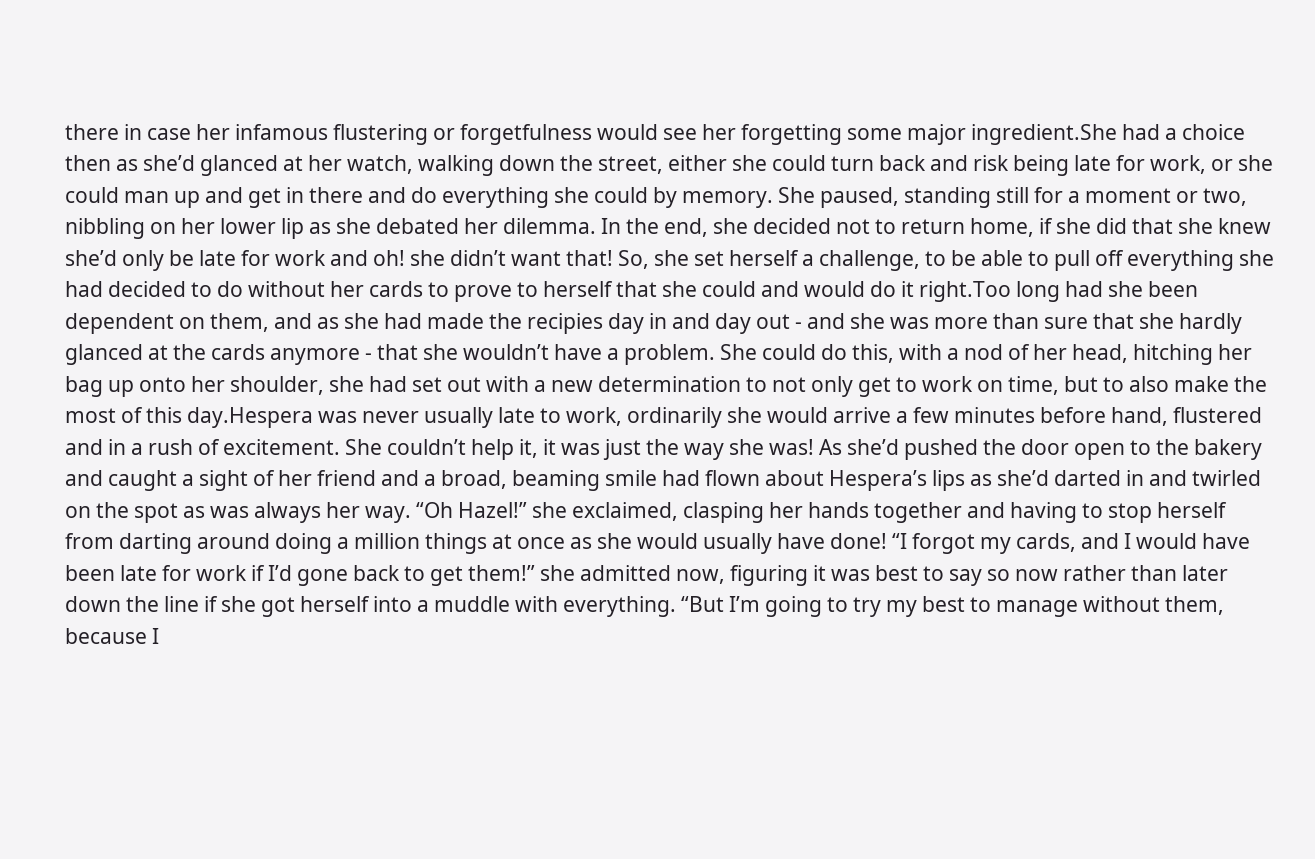there in case her infamous flustering or forgetfulness would see her forgetting some major ingredient.She had a choice then as she’d glanced at her watch, walking down the street, either she could turn back and risk being late for work, or she could man up and get in there and do everything she could by memory. She paused, standing still for a moment or two, nibbling on her lower lip as she debated her dilemma. In the end, she decided not to return home, if she did that she knew she’d only be late for work and oh! she didn’t want that! So, she set herself a challenge, to be able to pull off everything she had decided to do without her cards to prove to herself that she could and would do it right.Too long had she been dependent on them, and as she had made the recipies day in and day out - and she was more than sure that she hardly glanced at the cards anymore - that she wouldn’t have a problem. She could do this, with a nod of her head, hitching her bag up onto her shoulder, she had set out with a new determination to not only get to work on time, but to also make the most of this day.Hespera was never usually late to work, ordinarily she would arrive a few minutes before hand, flustered and in a rush of excitement. She couldn’t help it, it was just the way she was! As she’d pushed the door open to the bakery and caught a sight of her friend and a broad, beaming smile had flown about Hespera’s lips as she’d darted in and twirled on the spot as was always her way. “Oh Hazel!” she exclaimed, clasping her hands together and having to stop herself from darting around doing a million things at once as she would usually have done! “I forgot my cards, and I would have been late for work if I’d gone back to get them!” she admitted now, figuring it was best to say so now rather than later down the line if she got herself into a muddle with everything. “But I’m going to try my best to manage without them, because I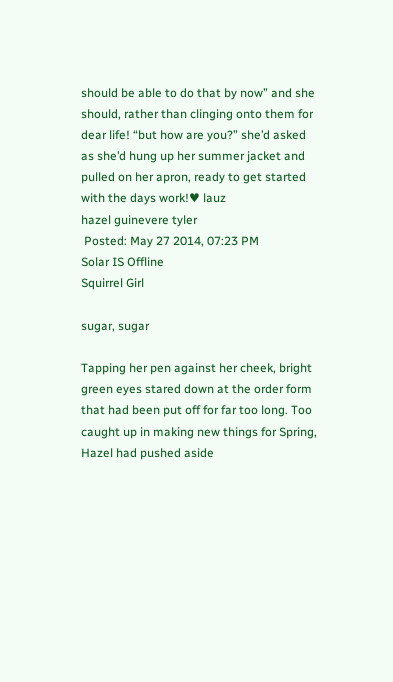should be able to do that by now” and she should, rather than clinging onto them for dear life! “but how are you?” she’d asked as she’d hung up her summer jacket and pulled on her apron, ready to get started with the days work!♥ lauz
hazel guinevere tyler
 Posted: May 27 2014, 07:23 PM
Solar IS Offline
Squirrel Girl

sugar, sugar

Tapping her pen against her cheek, bright green eyes stared down at the order form that had been put off for far too long. Too caught up in making new things for Spring, Hazel had pushed aside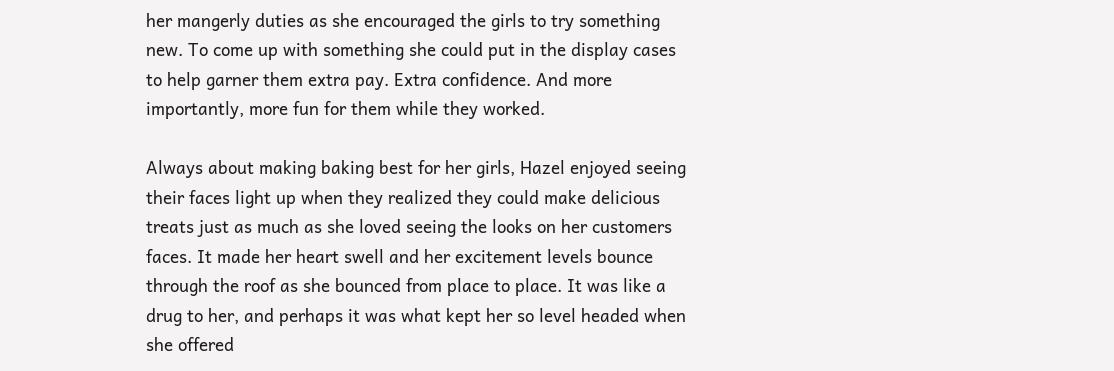her mangerly duties as she encouraged the girls to try something new. To come up with something she could put in the display cases to help garner them extra pay. Extra confidence. And more importantly, more fun for them while they worked.

Always about making baking best for her girls, Hazel enjoyed seeing their faces light up when they realized they could make delicious treats just as much as she loved seeing the looks on her customers faces. It made her heart swell and her excitement levels bounce through the roof as she bounced from place to place. It was like a drug to her, and perhaps it was what kept her so level headed when she offered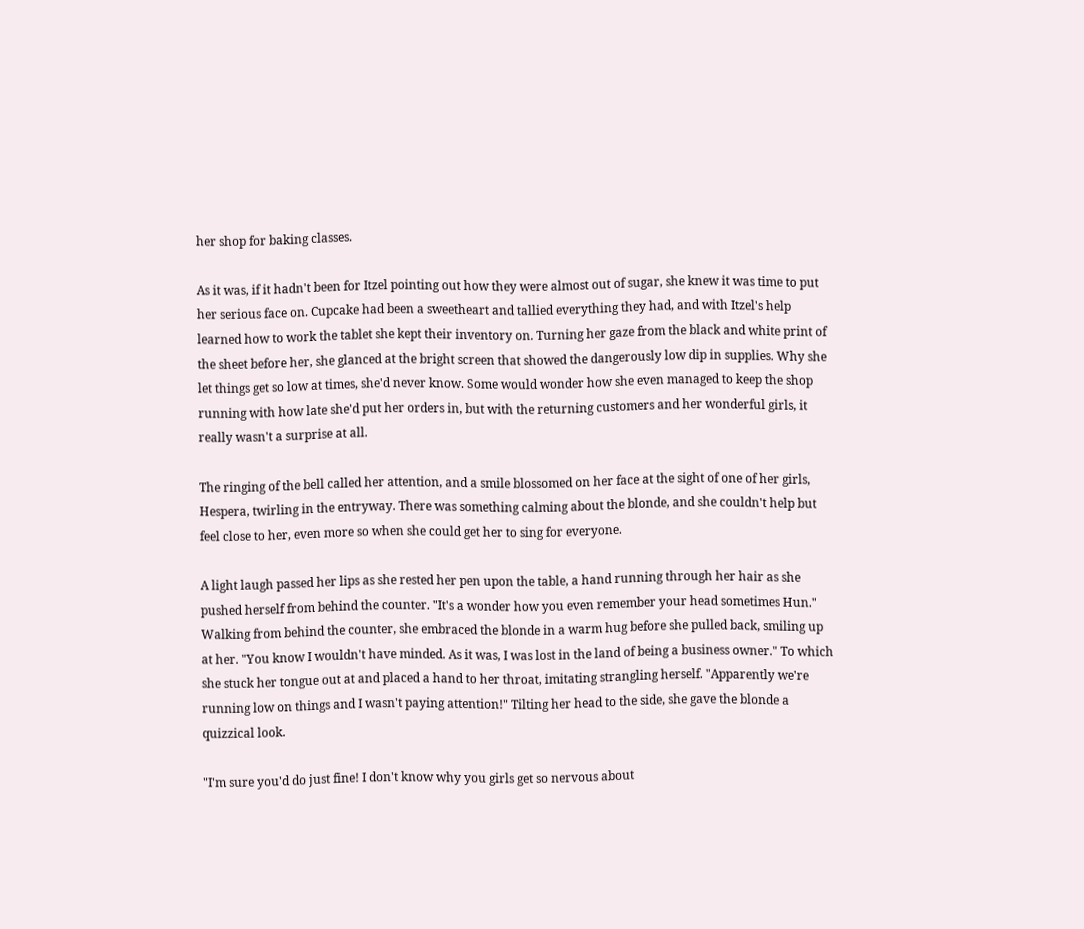her shop for baking classes.

As it was, if it hadn't been for Itzel pointing out how they were almost out of sugar, she knew it was time to put her serious face on. Cupcake had been a sweetheart and tallied everything they had, and with Itzel's help learned how to work the tablet she kept their inventory on. Turning her gaze from the black and white print of the sheet before her, she glanced at the bright screen that showed the dangerously low dip in supplies. Why she let things get so low at times, she'd never know. Some would wonder how she even managed to keep the shop running with how late she'd put her orders in, but with the returning customers and her wonderful girls, it really wasn't a surprise at all.

The ringing of the bell called her attention, and a smile blossomed on her face at the sight of one of her girls, Hespera, twirling in the entryway. There was something calming about the blonde, and she couldn't help but feel close to her, even more so when she could get her to sing for everyone.

A light laugh passed her lips as she rested her pen upon the table, a hand running through her hair as she pushed herself from behind the counter. "It's a wonder how you even remember your head sometimes Hun." Walking from behind the counter, she embraced the blonde in a warm hug before she pulled back, smiling up at her. "You know I wouldn't have minded. As it was, I was lost in the land of being a business owner." To which she stuck her tongue out at and placed a hand to her throat, imitating strangling herself. "Apparently we're running low on things and I wasn't paying attention!" Tilting her head to the side, she gave the blonde a quizzical look.

"I'm sure you'd do just fine! I don't know why you girls get so nervous about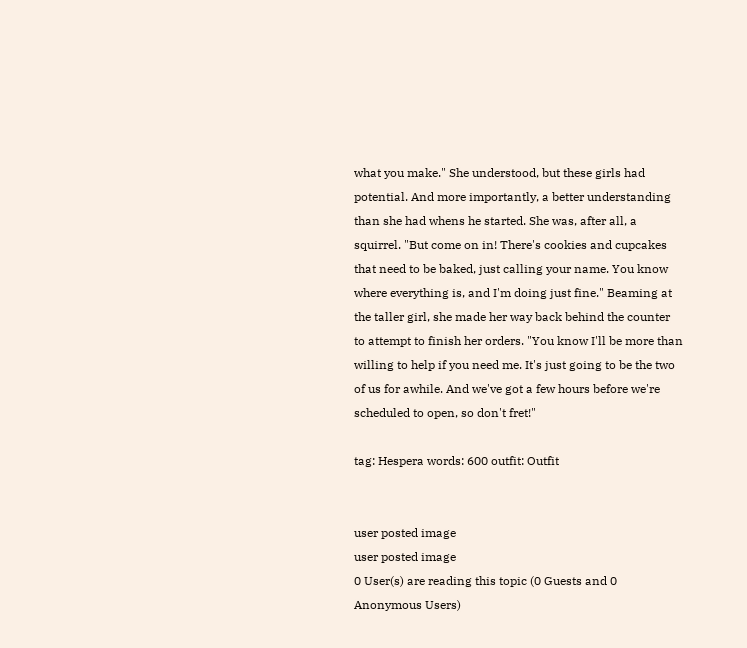what you make." She understood, but these girls had potential. And more importantly, a better understanding than she had whens he started. She was, after all, a squirrel. "But come on in! There's cookies and cupcakes that need to be baked, just calling your name. You know where everything is, and I'm doing just fine." Beaming at the taller girl, she made her way back behind the counter to attempt to finish her orders. "You know I'll be more than willing to help if you need me. It's just going to be the two of us for awhile. And we've got a few hours before we're scheduled to open, so don't fret!"

tag: Hespera words: 600 outfit: Outfit


user posted image
user posted image
0 User(s) are reading this topic (0 Guests and 0 Anonymous Users)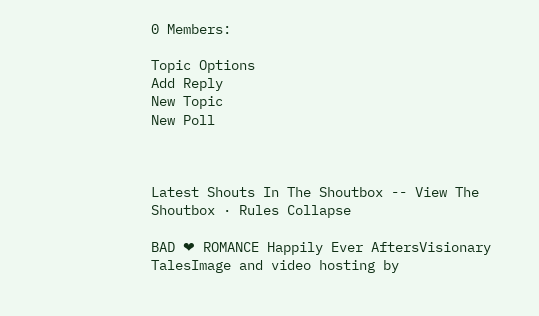0 Members:

Topic Options
Add Reply
New Topic
New Poll



Latest Shouts In The Shoutbox -- View The Shoutbox · Rules Collapse

BAD ❤ ROMANCE Happily Ever AftersVisionary TalesImage and video hosting by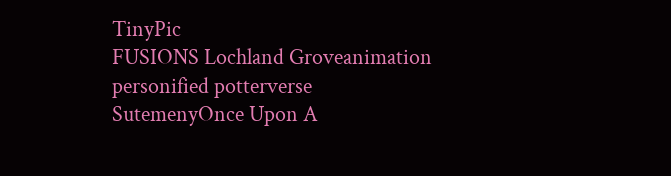TinyPic
FUSIONS Lochland Groveanimation personified potterverse
SutemenyOnce Upon A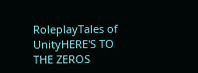RoleplayTales of UnityHERE'S TO THE ZEROS